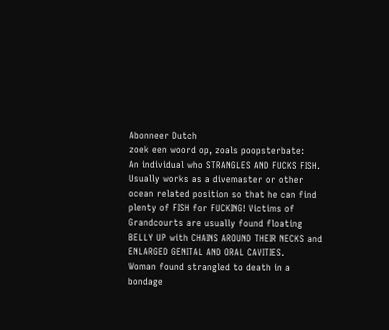Abonneer Dutch
zoek een woord op, zoals poopsterbate:
An individual who STRANGLES AND FUCKS FISH. Usually works as a divemaster or other ocean related position so that he can find plenty of FISH for FUCKING! Victims of Grandcourts are usually found floating BELLY UP with CHAINS AROUND THEIR NECKS and ENLARGED GENITAL AND ORAL CAVITIES.
Woman found strangled to death in a bondage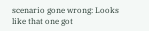scenario gone wrong: Looks like that one got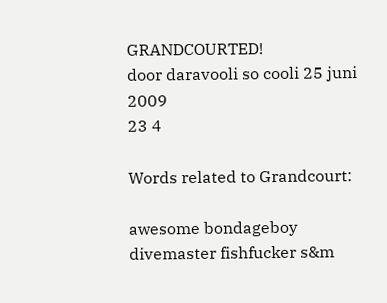GRANDCOURTED!
door daravooli so cooli 25 juni 2009
23 4

Words related to Grandcourt:

awesome bondageboy divemaster fishfucker s&m